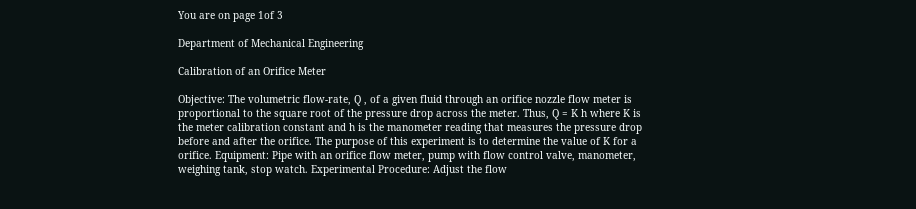You are on page 1of 3

Department of Mechanical Engineering

Calibration of an Orifice Meter

Objective: The volumetric flow-rate, Q , of a given fluid through an orifice nozzle flow meter is proportional to the square root of the pressure drop across the meter. Thus, Q = K h where K is the meter calibration constant and h is the manometer reading that measures the pressure drop before and after the orifice. The purpose of this experiment is to determine the value of K for a orifice. Equipment: Pipe with an orifice flow meter, pump with flow control valve, manometer, weighing tank, stop watch. Experimental Procedure: Adjust the flow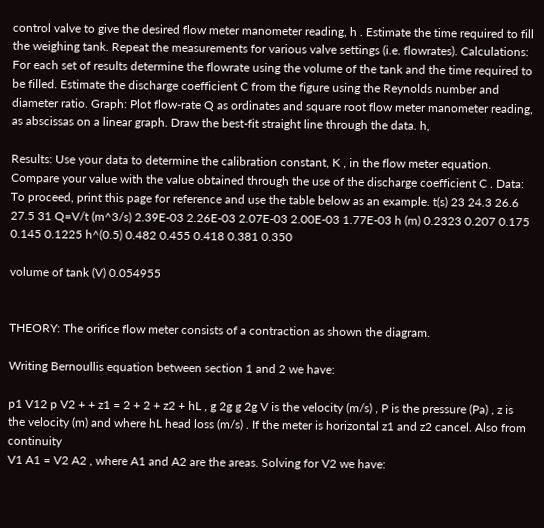control valve to give the desired flow meter manometer reading, h . Estimate the time required to fill the weighing tank. Repeat the measurements for various valve settings (i.e. flowrates). Calculations: For each set of results determine the flowrate using the volume of the tank and the time required to be filled. Estimate the discharge coefficient C from the figure using the Reynolds number and diameter ratio. Graph: Plot flow-rate Q as ordinates and square root flow meter manometer reading, as abscissas on a linear graph. Draw the best-fit straight line through the data. h,

Results: Use your data to determine the calibration constant, K , in the flow meter equation. Compare your value with the value obtained through the use of the discharge coefficient C . Data: To proceed, print this page for reference and use the table below as an example. t(s) 23 24.3 26.6 27.5 31 Q=V/t (m^3/s) 2.39E-03 2.26E-03 2.07E-03 2.00E-03 1.77E-03 h (m) 0.2323 0.207 0.175 0.145 0.1225 h^(0.5) 0.482 0.455 0.418 0.381 0.350

volume of tank (V) 0.054955


THEORY: The orifice flow meter consists of a contraction as shown the diagram.

Writing Bernoullis equation between section 1 and 2 we have:

p1 V12 p V2 + + z1 = 2 + 2 + z2 + hL , g 2g g 2g V is the velocity (m/s) , P is the pressure (Pa) , z is the velocity (m) and where hL head loss (m/s) . If the meter is horizontal z1 and z2 cancel. Also from continuity
V1 A1 = V2 A2 , where A1 and A2 are the areas. Solving for V2 we have: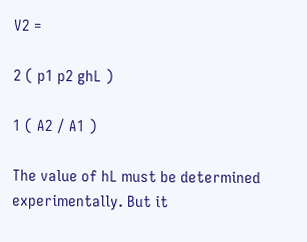V2 =

2 ( p1 p2 ghL )

1 ( A2 / A1 )

The value of hL must be determined experimentally. But it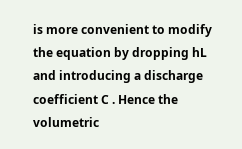is more convenient to modify the equation by dropping hL and introducing a discharge coefficient C . Hence the volumetric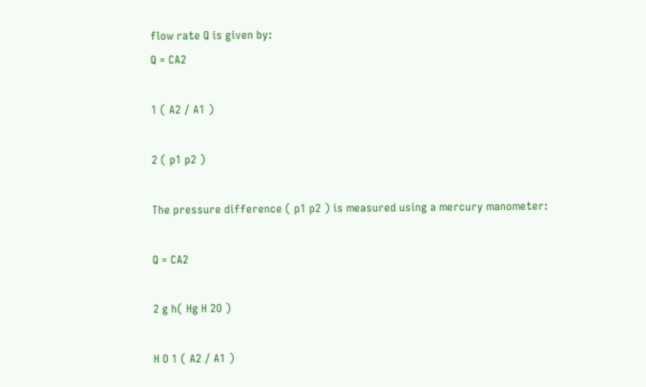flow rate Q is given by:
Q = CA2

1 ( A2 / A1 )

2 ( p1 p2 )

The pressure difference ( p1 p2 ) is measured using a mercury manometer:

Q = CA2

2 g h( Hg H 2O )

H O 1 ( A2 / A1 )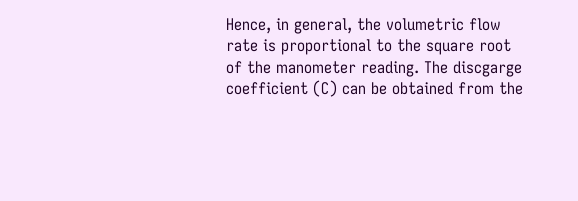Hence, in general, the volumetric flow rate is proportional to the square root of the manometer reading. The discgarge coefficient (C) can be obtained from the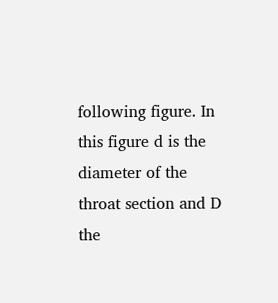following figure. In this figure d is the diameter of the throat section and D the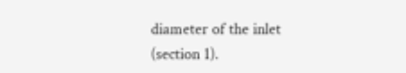diameter of the inlet (section 1).